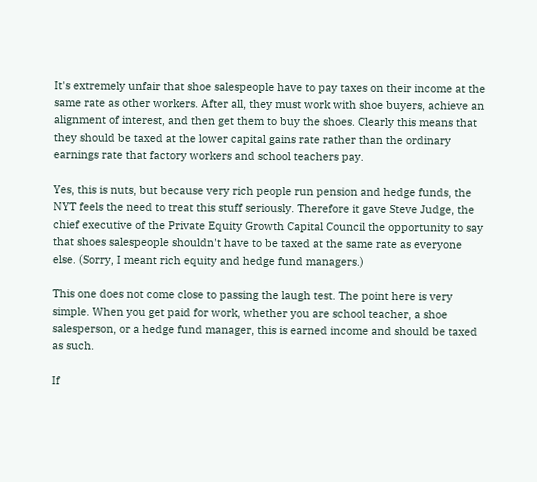It's extremely unfair that shoe salespeople have to pay taxes on their income at the same rate as other workers. After all, they must work with shoe buyers, achieve an alignment of interest, and then get them to buy the shoes. Clearly this means that they should be taxed at the lower capital gains rate rather than the ordinary earnings rate that factory workers and school teachers pay.

Yes, this is nuts, but because very rich people run pension and hedge funds, the NYT feels the need to treat this stuff seriously. Therefore it gave Steve Judge, the chief executive of the Private Equity Growth Capital Council the opportunity to say that shoes salespeople shouldn't have to be taxed at the same rate as everyone else. (Sorry, I meant rich equity and hedge fund managers.)

This one does not come close to passing the laugh test. The point here is very simple. When you get paid for work, whether you are school teacher, a shoe salesperson, or a hedge fund manager, this is earned income and should be taxed as such.

If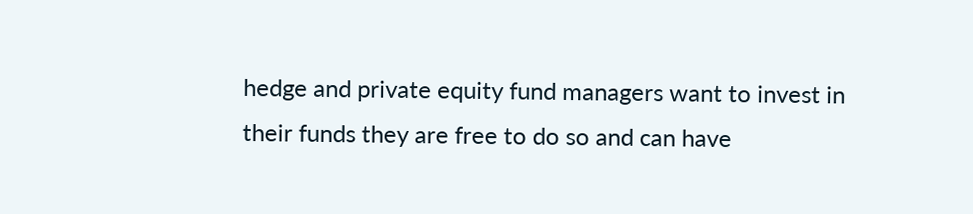hedge and private equity fund managers want to invest in their funds they are free to do so and can have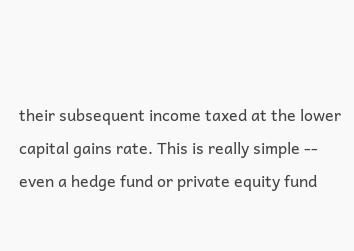their subsequent income taxed at the lower capital gains rate. This is really simple -- even a hedge fund or private equity fund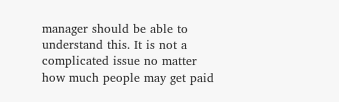manager should be able to understand this. It is not a complicated issue no matter how much people may get paid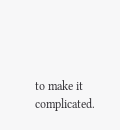to make it complicated.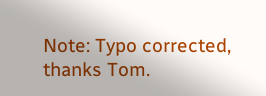Note: Typo corrected, thanks Tom.